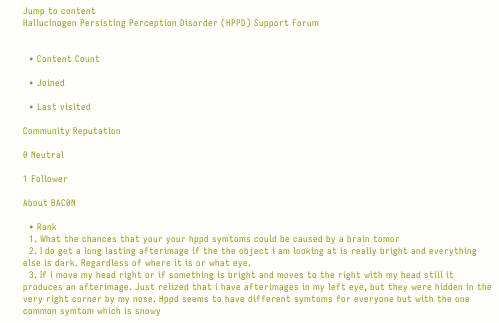Jump to content
Hallucinogen Persisting Perception Disorder (HPPD) Support Forum


  • Content Count

  • Joined

  • Last visited

Community Reputation

0 Neutral

1 Follower

About BAC0N

  • Rank
  1. What the chances that your your hppd symtoms could be caused by a brain tomor
  2. I do get a long lasting afterimage if the the object i am looking at is really bright and everything else is dark. Regardless of where it is or what eye.
  3. If i move my head right or if something is bright and moves to the right with my head still it produces an afterimage. Just relized that i have afterimages in my left eye, but they were hidden in the very right corner by my nose. Hppd seems to have different symtoms for everyone but with the one common symtom which is snowy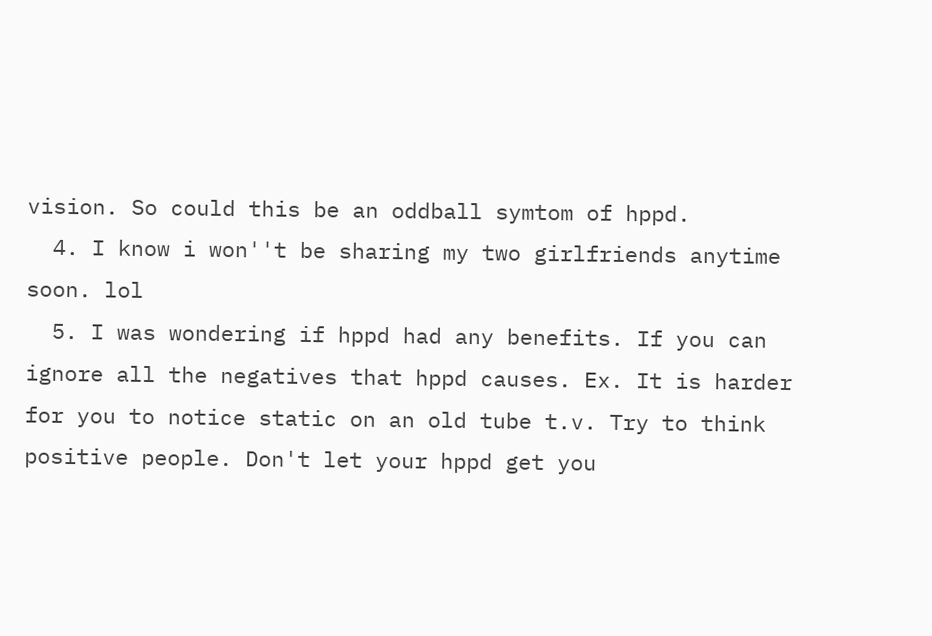vision. So could this be an oddball symtom of hppd.
  4. I know i won''t be sharing my two girlfriends anytime soon. lol
  5. I was wondering if hppd had any benefits. If you can ignore all the negatives that hppd causes. Ex. It is harder for you to notice static on an old tube t.v. Try to think positive people. Don't let your hppd get you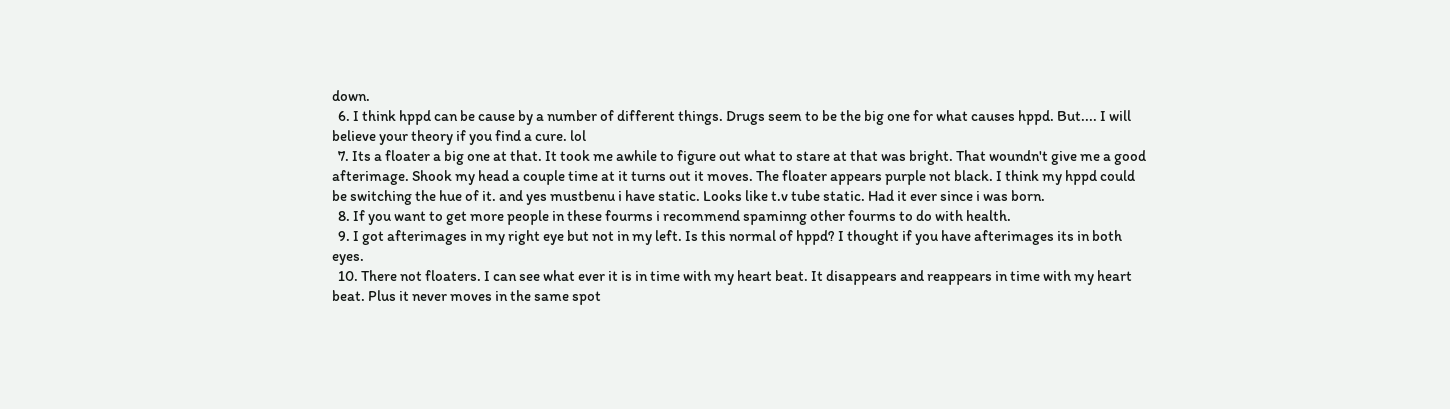down.
  6. I think hppd can be cause by a number of different things. Drugs seem to be the big one for what causes hppd. But.... I will believe your theory if you find a cure. lol
  7. Its a floater a big one at that. It took me awhile to figure out what to stare at that was bright. That woundn't give me a good afterimage. Shook my head a couple time at it turns out it moves. The floater appears purple not black. I think my hppd could be switching the hue of it. and yes mustbenu i have static. Looks like t.v tube static. Had it ever since i was born.
  8. If you want to get more people in these fourms i recommend spaminng other fourms to do with health.
  9. I got afterimages in my right eye but not in my left. Is this normal of hppd? I thought if you have afterimages its in both eyes.
  10. There not floaters. I can see what ever it is in time with my heart beat. It disappears and reappears in time with my heart beat. Plus it never moves in the same spot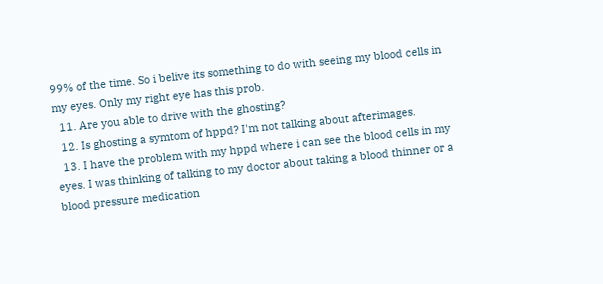99% of the time. So i belive its something to do with seeing my blood cells in my eyes. Only my right eye has this prob.
  11. Are you able to drive with the ghosting?
  12. Is ghosting a symtom of hppd? I'm not talking about afterimages.
  13. I have the problem with my hppd where i can see the blood cells in my eyes. I was thinking of talking to my doctor about taking a blood thinner or a blood pressure medication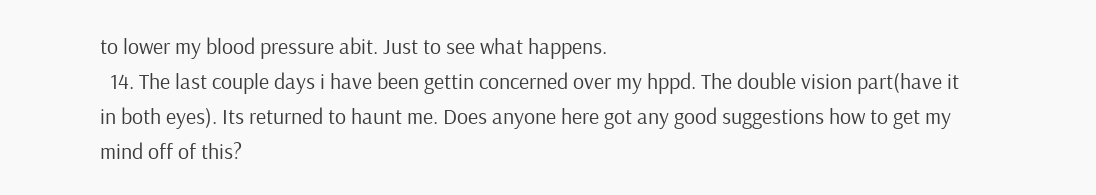to lower my blood pressure abit. Just to see what happens.
  14. The last couple days i have been gettin concerned over my hppd. The double vision part(have it in both eyes). Its returned to haunt me. Does anyone here got any good suggestions how to get my mind off of this?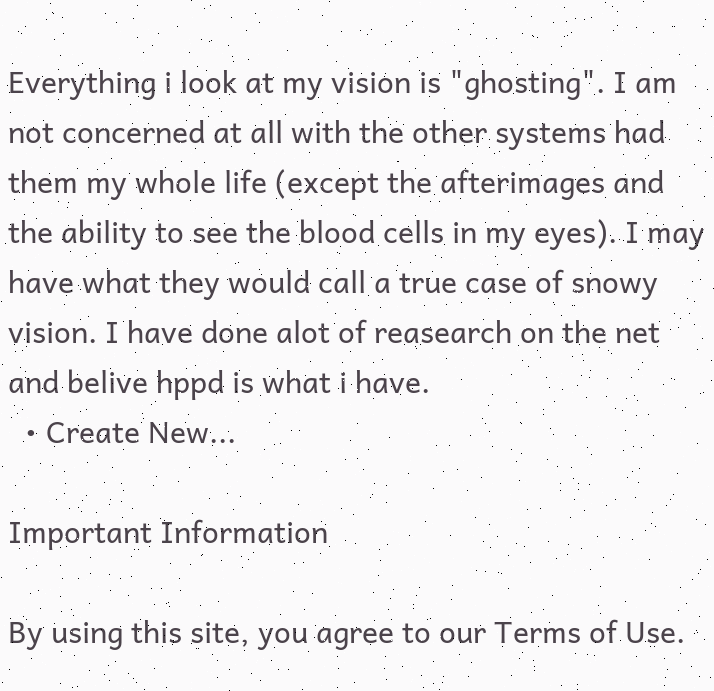Everything i look at my vision is "ghosting". I am not concerned at all with the other systems had them my whole life (except the afterimages and the ability to see the blood cells in my eyes). I may have what they would call a true case of snowy vision. I have done alot of reasearch on the net and belive hppd is what i have.
  • Create New...

Important Information

By using this site, you agree to our Terms of Use.